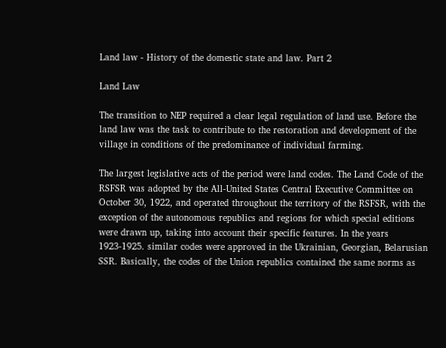Land law - History of the domestic state and law. Part 2

Land Law

The transition to NEP required a clear legal regulation of land use. Before the land law was the task to contribute to the restoration and development of the village in conditions of the predominance of individual farming.

The largest legislative acts of the period were land codes. The Land Code of the RSFSR was adopted by the All-United States Central Executive Committee on October 30, 1922, and operated throughout the territory of the RSFSR, with the exception of the autonomous republics and regions for which special editions were drawn up, taking into account their specific features. In the years 1923-1925. similar codes were approved in the Ukrainian, Georgian, Belarusian SSR. Basically, the codes of the Union republics contained the same norms as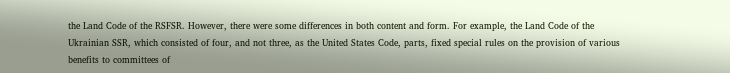the Land Code of the RSFSR. However, there were some differences in both content and form. For example, the Land Code of the Ukrainian SSR, which consisted of four, and not three, as the United States Code, parts, fixed special rules on the provision of various benefits to committees of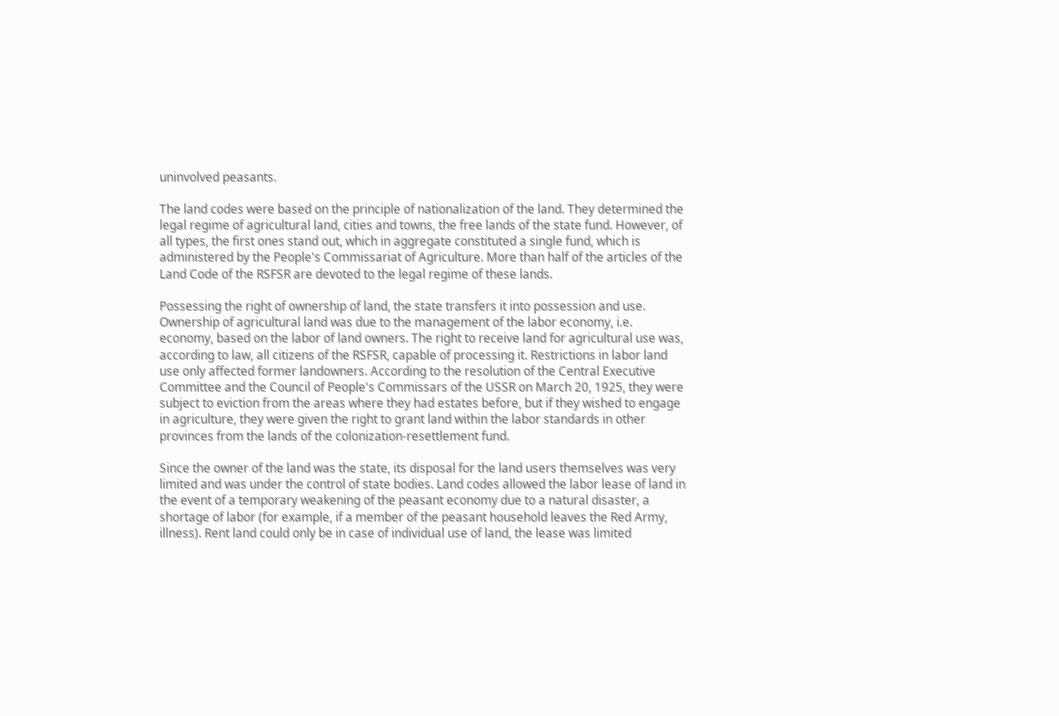uninvolved peasants.

The land codes were based on the principle of nationalization of the land. They determined the legal regime of agricultural land, cities and towns, the free lands of the state fund. However, of all types, the first ones stand out, which in aggregate constituted a single fund, which is administered by the People's Commissariat of Agriculture. More than half of the articles of the Land Code of the RSFSR are devoted to the legal regime of these lands.

Possessing the right of ownership of land, the state transfers it into possession and use. Ownership of agricultural land was due to the management of the labor economy, i.e. economy, based on the labor of land owners. The right to receive land for agricultural use was, according to law, all citizens of the RSFSR, capable of processing it. Restrictions in labor land use only affected former landowners. According to the resolution of the Central Executive Committee and the Council of People's Commissars of the USSR on March 20, 1925, they were subject to eviction from the areas where they had estates before, but if they wished to engage in agriculture, they were given the right to grant land within the labor standards in other provinces from the lands of the colonization-resettlement fund.

Since the owner of the land was the state, its disposal for the land users themselves was very limited and was under the control of state bodies. Land codes allowed the labor lease of land in the event of a temporary weakening of the peasant economy due to a natural disaster, a shortage of labor (for example, if a member of the peasant household leaves the Red Army, illness). Rent land could only be in case of individual use of land, the lease was limited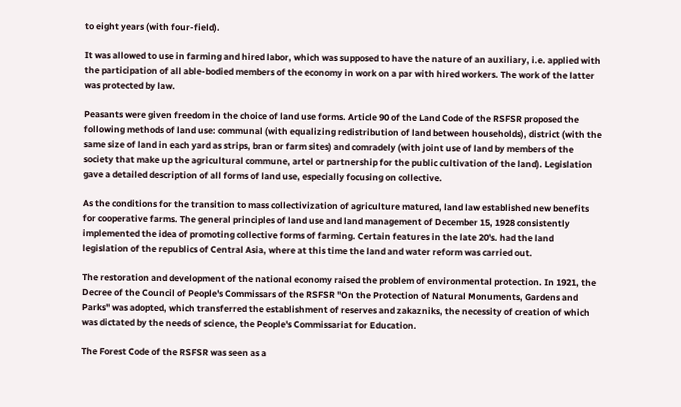to eight years (with four-field).

It was allowed to use in farming and hired labor, which was supposed to have the nature of an auxiliary, i.e. applied with the participation of all able-bodied members of the economy in work on a par with hired workers. The work of the latter was protected by law.

Peasants were given freedom in the choice of land use forms. Article 90 of the Land Code of the RSFSR proposed the following methods of land use: communal (with equalizing redistribution of land between households), district (with the same size of land in each yard as strips, bran or farm sites) and comradely (with joint use of land by members of the society that make up the agricultural commune, artel or partnership for the public cultivation of the land). Legislation gave a detailed description of all forms of land use, especially focusing on collective.

As the conditions for the transition to mass collectivization of agriculture matured, land law established new benefits for cooperative farms. The general principles of land use and land management of December 15, 1928 consistently implemented the idea of promoting collective forms of farming. Certain features in the late 20's. had the land legislation of the republics of Central Asia, where at this time the land and water reform was carried out.

The restoration and development of the national economy raised the problem of environmental protection. In 1921, the Decree of the Council of People's Commissars of the RSFSR "On the Protection of Natural Monuments, Gardens and Parks" was adopted, which transferred the establishment of reserves and zakazniks, the necessity of creation of which was dictated by the needs of science, the People's Commissariat for Education.

The Forest Code of the RSFSR was seen as a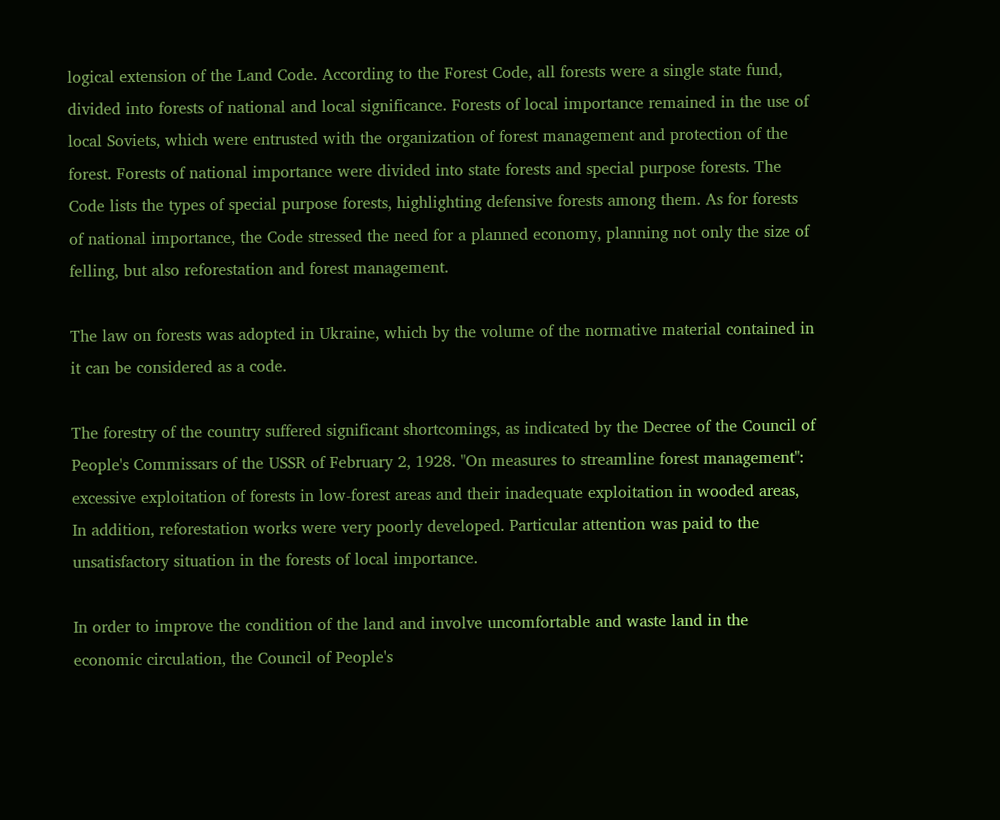logical extension of the Land Code. According to the Forest Code, all forests were a single state fund, divided into forests of national and local significance. Forests of local importance remained in the use of local Soviets, which were entrusted with the organization of forest management and protection of the forest. Forests of national importance were divided into state forests and special purpose forests. The Code lists the types of special purpose forests, highlighting defensive forests among them. As for forests of national importance, the Code stressed the need for a planned economy, planning not only the size of felling, but also reforestation and forest management.

The law on forests was adopted in Ukraine, which by the volume of the normative material contained in it can be considered as a code.

The forestry of the country suffered significant shortcomings, as indicated by the Decree of the Council of People's Commissars of the USSR of February 2, 1928. "On measures to streamline forest management": excessive exploitation of forests in low-forest areas and their inadequate exploitation in wooded areas, In addition, reforestation works were very poorly developed. Particular attention was paid to the unsatisfactory situation in the forests of local importance.

In order to improve the condition of the land and involve uncomfortable and waste land in the economic circulation, the Council of People's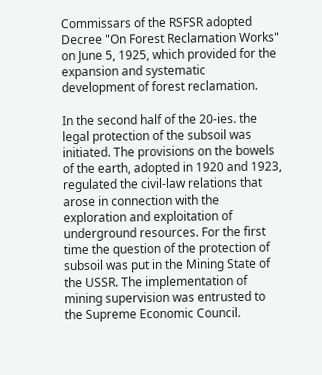Commissars of the RSFSR adopted Decree "On Forest Reclamation Works" on June 5, 1925, which provided for the expansion and systematic development of forest reclamation.

In the second half of the 20-ies. the legal protection of the subsoil was initiated. The provisions on the bowels of the earth, adopted in 1920 and 1923, regulated the civil-law relations that arose in connection with the exploration and exploitation of underground resources. For the first time the question of the protection of subsoil was put in the Mining State of the USSR. The implementation of mining supervision was entrusted to the Supreme Economic Council.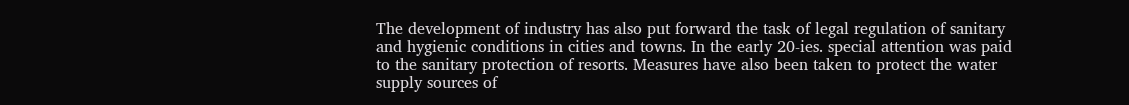The development of industry has also put forward the task of legal regulation of sanitary and hygienic conditions in cities and towns. In the early 20-ies. special attention was paid to the sanitary protection of resorts. Measures have also been taken to protect the water supply sources of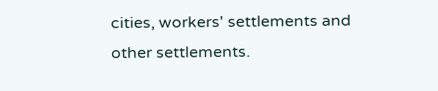cities, workers' settlements and other settlements.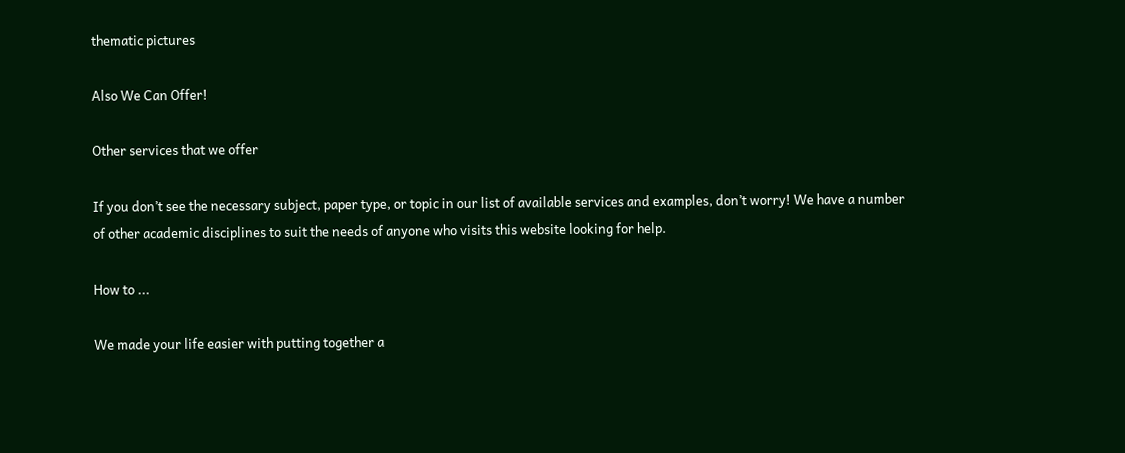thematic pictures

Also We Can Offer!

Other services that we offer

If you don’t see the necessary subject, paper type, or topic in our list of available services and examples, don’t worry! We have a number of other academic disciplines to suit the needs of anyone who visits this website looking for help.

How to ...

We made your life easier with putting together a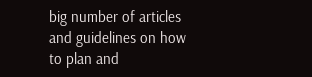big number of articles and guidelines on how to plan and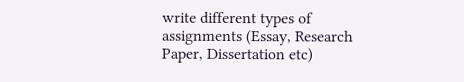write different types of assignments (Essay, Research Paper, Dissertation etc)